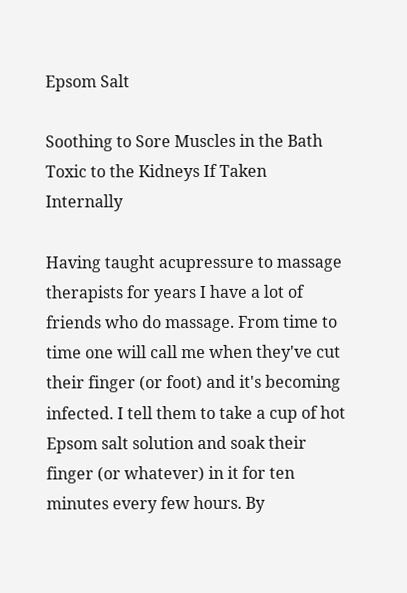Epsom Salt

Soothing to Sore Muscles in the Bath
Toxic to the Kidneys If Taken Internally

Having taught acupressure to massage therapists for years I have a lot of friends who do massage. From time to time one will call me when they've cut their finger (or foot) and it's becoming infected. I tell them to take a cup of hot Epsom salt solution and soak their finger (or whatever) in it for ten minutes every few hours. By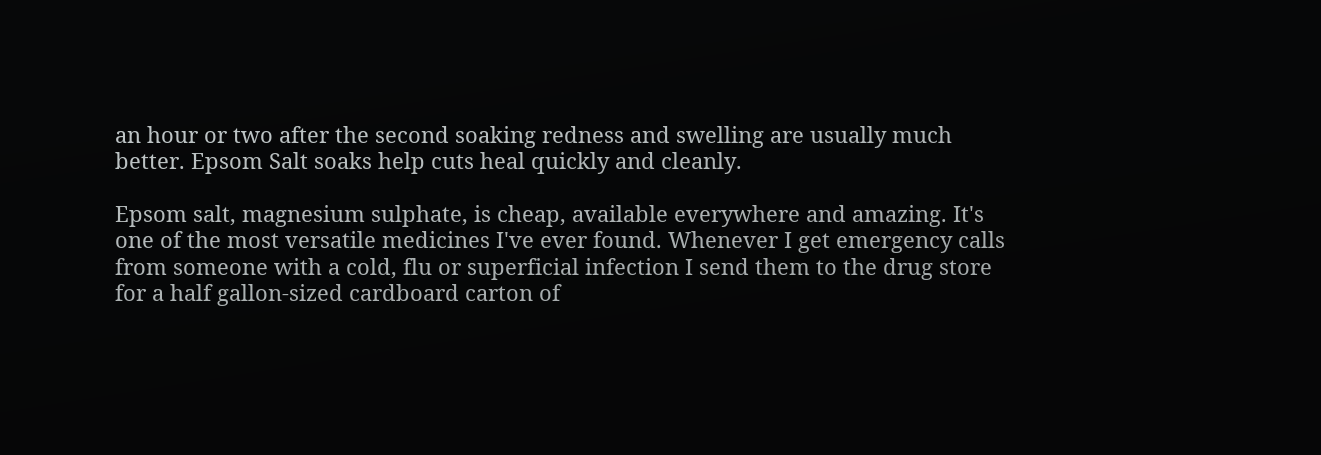an hour or two after the second soaking redness and swelling are usually much better. Epsom Salt soaks help cuts heal quickly and cleanly.

Epsom salt, magnesium sulphate, is cheap, available everywhere and amazing. It's one of the most versatile medicines I've ever found. Whenever I get emergency calls from someone with a cold, flu or superficial infection I send them to the drug store for a half gallon-sized cardboard carton of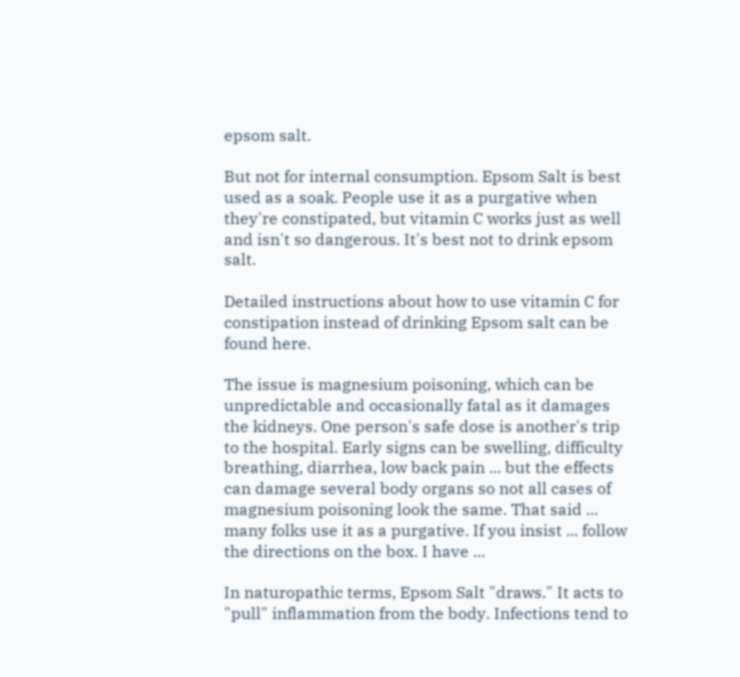epsom salt.

But not for internal consumption. Epsom Salt is best used as a soak. People use it as a purgative when they're constipated, but vitamin C works just as well and isn't so dangerous. It's best not to drink epsom salt.

Detailed instructions about how to use vitamin C for constipation instead of drinking Epsom salt can be found here.

The issue is magnesium poisoning, which can be unpredictable and occasionally fatal as it damages the kidneys. One person's safe dose is another's trip to the hospital. Early signs can be swelling, difficulty breathing, diarrhea, low back pain ... but the effects can damage several body organs so not all cases of magnesium poisoning look the same. That said ... many folks use it as a purgative. If you insist ... follow the directions on the box. I have ...

In naturopathic terms, Epsom Salt "draws." It acts to "pull" inflammation from the body. Infections tend to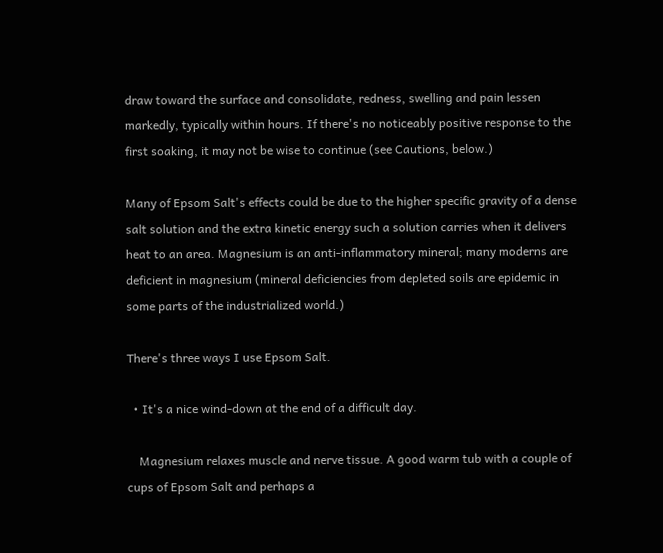draw toward the surface and consolidate, redness, swelling and pain lessen markedly, typically within hours. If there's no noticeably positive response to the first soaking, it may not be wise to continue (see Cautions, below.)

Many of Epsom Salt's effects could be due to the higher specific gravity of a dense salt solution and the extra kinetic energy such a solution carries when it delivers heat to an area. Magnesium is an anti-inflammatory mineral; many moderns are deficient in magnesium (mineral deficiencies from depleted soils are epidemic in some parts of the industrialized world.)

There's three ways I use Epsom Salt.

  • It's a nice wind-down at the end of a difficult day.

    Magnesium relaxes muscle and nerve tissue. A good warm tub with a couple of cups of Epsom Salt and perhaps a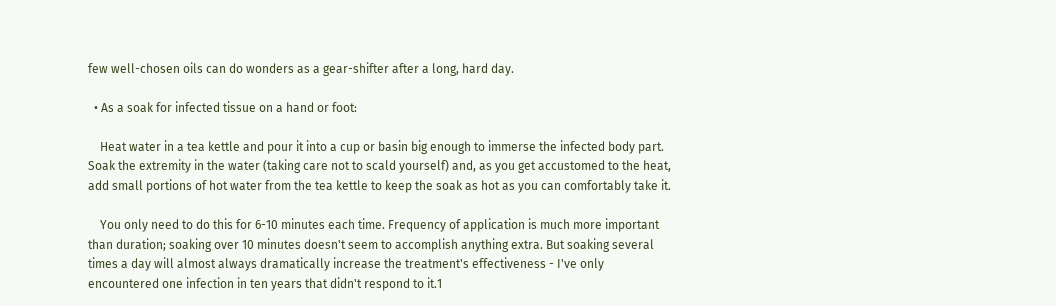few well-chosen oils can do wonders as a gear-shifter after a long, hard day.

  • As a soak for infected tissue on a hand or foot:

    Heat water in a tea kettle and pour it into a cup or basin big enough to immerse the infected body part. Soak the extremity in the water (taking care not to scald yourself) and, as you get accustomed to the heat, add small portions of hot water from the tea kettle to keep the soak as hot as you can comfortably take it.

    You only need to do this for 6-10 minutes each time. Frequency of application is much more important than duration; soaking over 10 minutes doesn't seem to accomplish anything extra. But soaking several times a day will almost always dramatically increase the treatment's effectiveness - I've only encountered one infection in ten years that didn't respond to it.1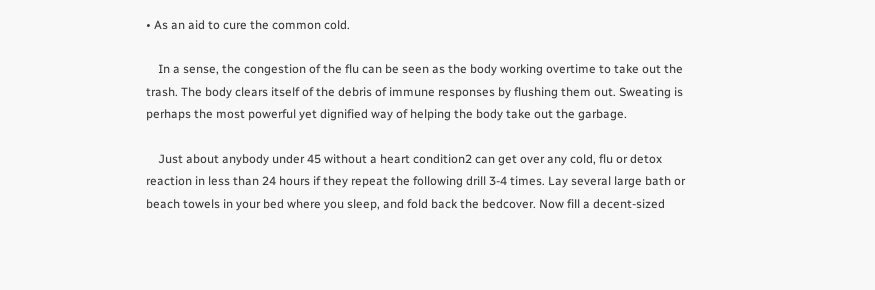• As an aid to cure the common cold.

    In a sense, the congestion of the flu can be seen as the body working overtime to take out the trash. The body clears itself of the debris of immune responses by flushing them out. Sweating is perhaps the most powerful yet dignified way of helping the body take out the garbage.

    Just about anybody under 45 without a heart condition2 can get over any cold, flu or detox reaction in less than 24 hours if they repeat the following drill 3-4 times. Lay several large bath or beach towels in your bed where you sleep, and fold back the bedcover. Now fill a decent-sized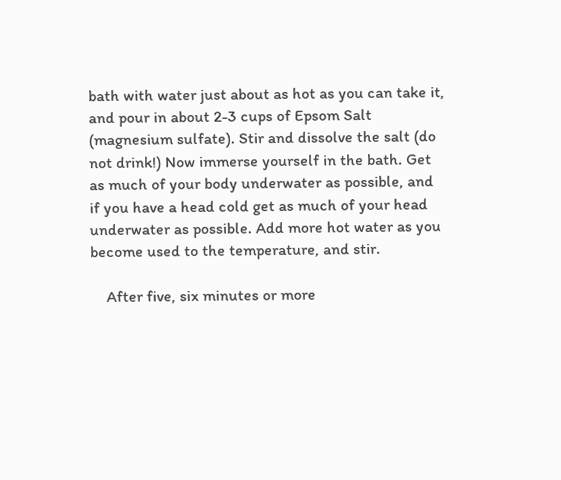bath with water just about as hot as you can take it, and pour in about 2-3 cups of Epsom Salt (magnesium sulfate). Stir and dissolve the salt (do not drink!) Now immerse yourself in the bath. Get as much of your body underwater as possible, and if you have a head cold get as much of your head underwater as possible. Add more hot water as you become used to the temperature, and stir.

    After five, six minutes or more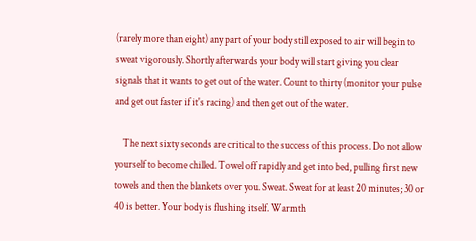(rarely more than eight) any part of your body still exposed to air will begin to sweat vigorously. Shortly afterwards your body will start giving you clear signals that it wants to get out of the water. Count to thirty (monitor your pulse and get out faster if it's racing) and then get out of the water.

    The next sixty seconds are critical to the success of this process. Do not allow yourself to become chilled. Towel off rapidly and get into bed, pulling first new towels and then the blankets over you. Sweat. Sweat for at least 20 minutes; 30 or 40 is better. Your body is flushing itself. Warmth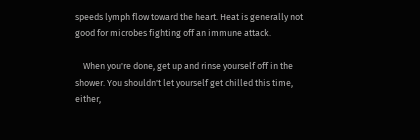speeds lymph flow toward the heart. Heat is generally not good for microbes fighting off an immune attack.

    When you're done, get up and rinse yourself off in the shower. You shouldn't let yourself get chilled this time, either,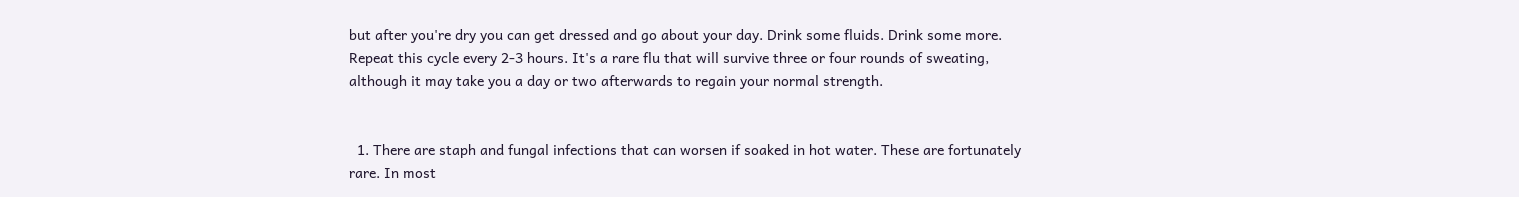but after you're dry you can get dressed and go about your day. Drink some fluids. Drink some more. Repeat this cycle every 2-3 hours. It's a rare flu that will survive three or four rounds of sweating, although it may take you a day or two afterwards to regain your normal strength.


  1. There are staph and fungal infections that can worsen if soaked in hot water. These are fortunately rare. In most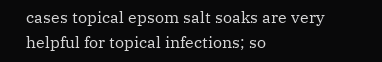cases topical epsom salt soaks are very helpful for topical infections; so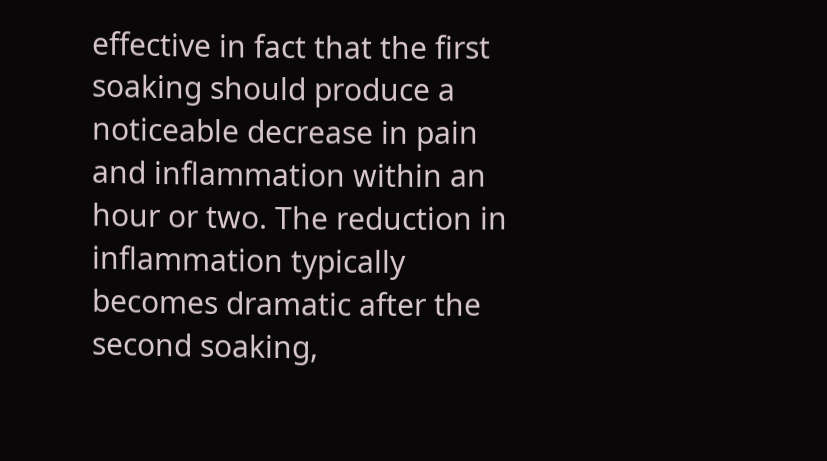effective in fact that the first soaking should produce a noticeable decrease in pain and inflammation within an hour or two. The reduction in inflammation typically becomes dramatic after the second soaking,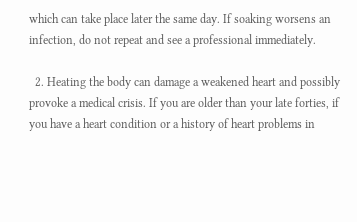which can take place later the same day. If soaking worsens an infection, do not repeat and see a professional immediately.

  2. Heating the body can damage a weakened heart and possibly provoke a medical crisis. If you are older than your late forties, if you have a heart condition or a history of heart problems in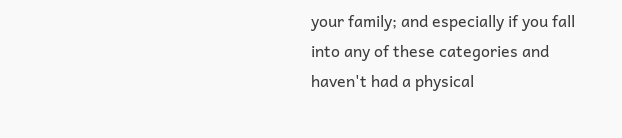your family; and especially if you fall into any of these categories and haven't had a physical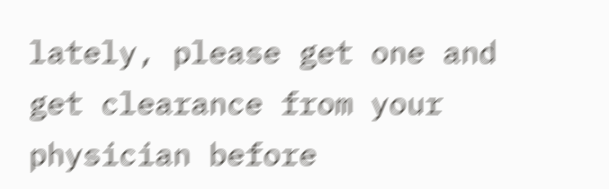lately, please get one and get clearance from your physician before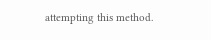attempting this method.